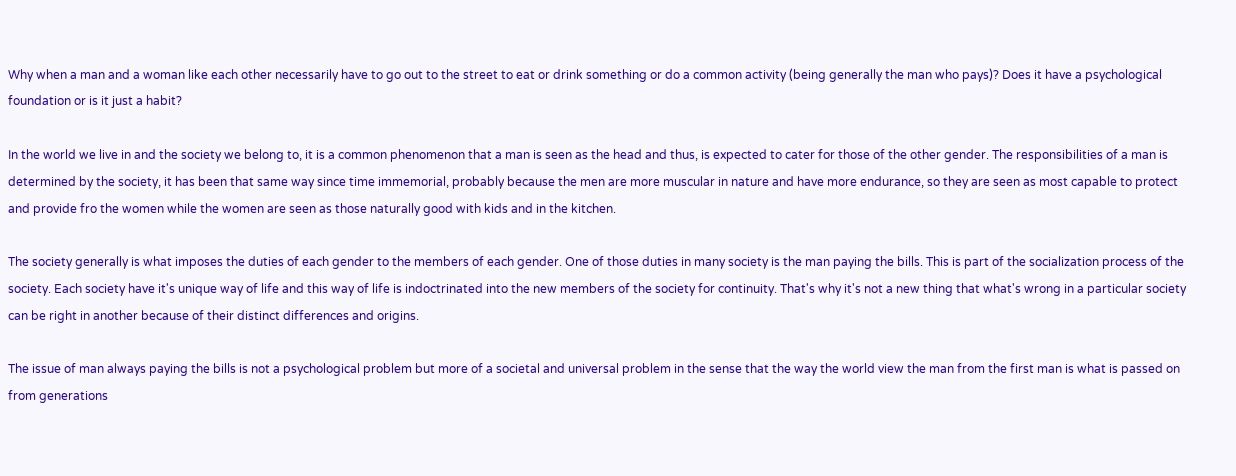Why when a man and a woman like each other necessarily have to go out to the street to eat or drink something or do a common activity (being generally the man who pays)? Does it have a psychological foundation or is it just a habit?

In the world we live in and the society we belong to, it is a common phenomenon that a man is seen as the head and thus, is expected to cater for those of the other gender. The responsibilities of a man is determined by the society, it has been that same way since time immemorial, probably because the men are more muscular in nature and have more endurance, so they are seen as most capable to protect and provide fro the women while the women are seen as those naturally good with kids and in the kitchen.

The society generally is what imposes the duties of each gender to the members of each gender. One of those duties in many society is the man paying the bills. This is part of the socialization process of the society. Each society have it's unique way of life and this way of life is indoctrinated into the new members of the society for continuity. That's why it's not a new thing that what's wrong in a particular society can be right in another because of their distinct differences and origins.

The issue of man always paying the bills is not a psychological problem but more of a societal and universal problem in the sense that the way the world view the man from the first man is what is passed on from generations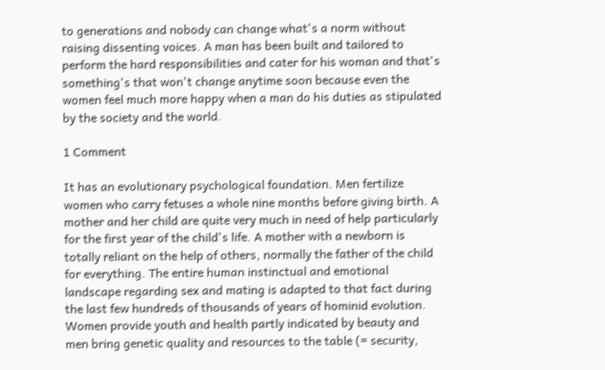to generations and nobody can change what's a norm without raising dissenting voices. A man has been built and tailored to perform the hard responsibilities and cater for his woman and that's something's that won't change anytime soon because even the women feel much more happy when a man do his duties as stipulated by the society and the world.

1 Comment

It has an evolutionary psychological foundation. Men fertilize women who carry fetuses a whole nine months before giving birth. A mother and her child are quite very much in need of help particularly for the first year of the child's life. A mother with a newborn is totally reliant on the help of others, normally the father of the child for everything. The entire human instinctual and emotional landscape regarding sex and mating is adapted to that fact during the last few hundreds of thousands of years of hominid evolution. Women provide youth and health partly indicated by beauty and men bring genetic quality and resources to the table (= security,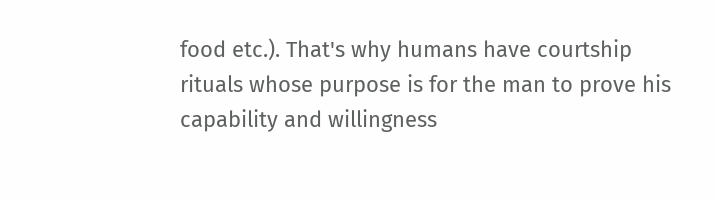food etc.). That's why humans have courtship rituals whose purpose is for the man to prove his capability and willingness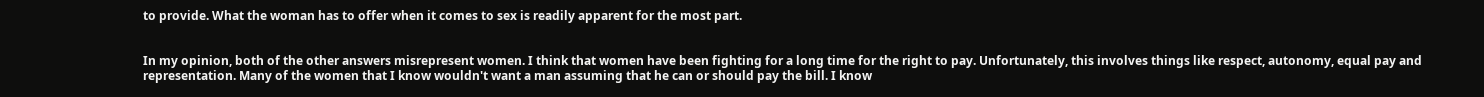to provide. What the woman has to offer when it comes to sex is readily apparent for the most part.


In my opinion, both of the other answers misrepresent women. I think that women have been fighting for a long time for the right to pay. Unfortunately, this involves things like respect, autonomy, equal pay and representation. Many of the women that I know wouldn't want a man assuming that he can or should pay the bill. I know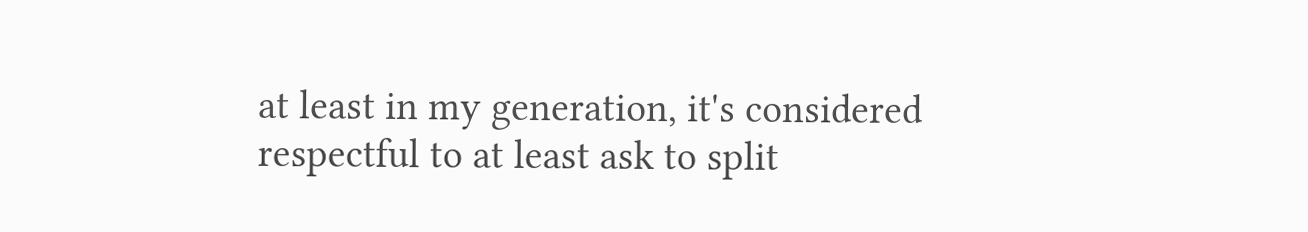at least in my generation, it's considered respectful to at least ask to split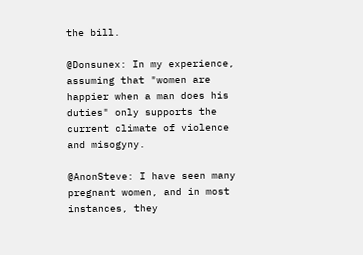the bill.

@Donsunex: In my experience, assuming that "women are happier when a man does his duties" only supports the current climate of violence and misogyny.

@AnonSteve: I have seen many pregnant women, and in most instances, they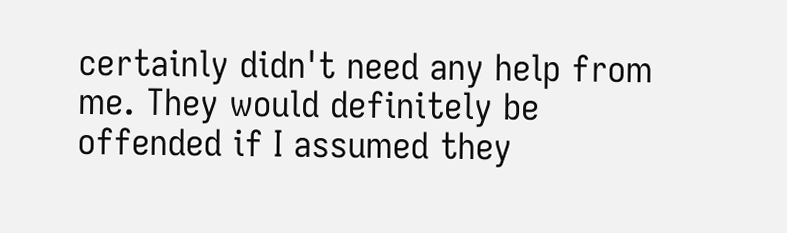certainly didn't need any help from me. They would definitely be offended if I assumed they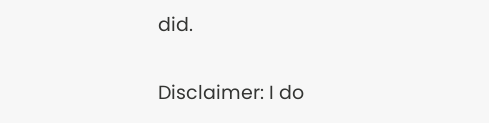did.

Disclaimer: I do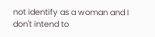not identify as a woman and I don't intend to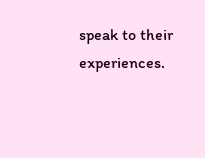speak to their experiences.